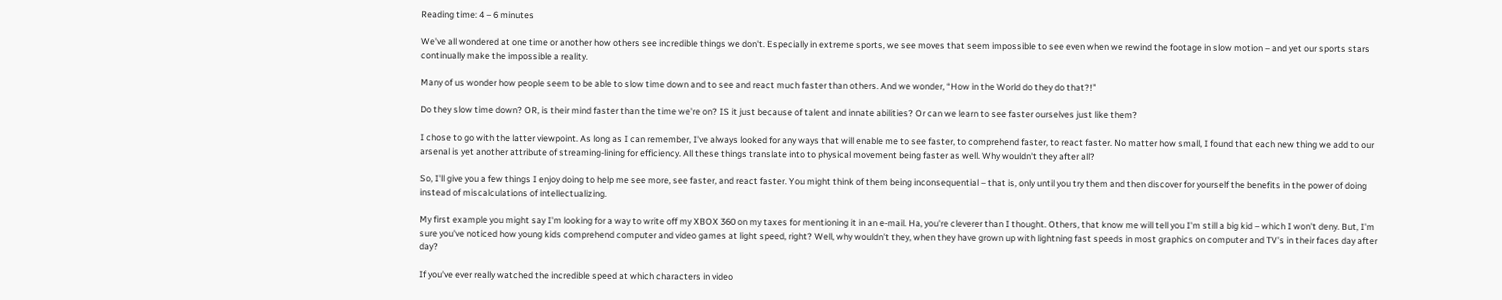Reading time: 4 – 6 minutes

We've all wondered at one time or another how others see incredible things we don't. Especially in extreme sports, we see moves that seem impossible to see even when we rewind the footage in slow motion – and yet our sports stars continually make the impossible a reality.

Many of us wonder how people seem to be able to slow time down and to see and react much faster than others. And we wonder, “How in the World do they do that?!”

Do they slow time down? OR, is their mind faster than the time we're on? IS it just because of talent and innate abilities? Or can we learn to see faster ourselves just like them?

I chose to go with the latter viewpoint. As long as I can remember, I've always looked for any ways that will enable me to see faster, to comprehend faster, to react faster. No matter how small, I found that each new thing we add to our arsenal is yet another attribute of streaming-lining for efficiency. All these things translate into to physical movement being faster as well. Why wouldn't they after all?

So, I'll give you a few things I enjoy doing to help me see more, see faster, and react faster. You might think of them being inconsequential – that is, only until you try them and then discover for yourself the benefits in the power of doing instead of miscalculations of intellectualizing.

My first example you might say I'm looking for a way to write off my XBOX 360 on my taxes for mentioning it in an e-mail. Ha, you're cleverer than I thought. Others, that know me will tell you I'm still a big kid – which I won't deny. But, I'm sure you've noticed how young kids comprehend computer and video games at light speed, right? Well, why wouldn't they, when they have grown up with lightning fast speeds in most graphics on computer and TV's in their faces day after day?

If you've ever really watched the incredible speed at which characters in video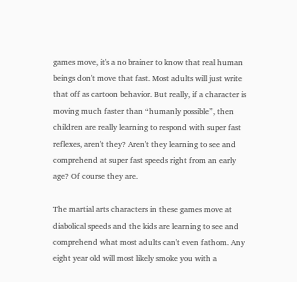games move, it's a no brainer to know that real human beings don't move that fast. Most adults will just write that off as cartoon behavior. But really, if a character is moving much faster than “humanly possible”, then children are really learning to respond with super fast reflexes, aren't they? Aren't they learning to see and comprehend at super fast speeds right from an early age? Of course they are.

The martial arts characters in these games move at diabolical speeds and the kids are learning to see and comprehend what most adults can't even fathom. Any eight year old will most likely smoke you with a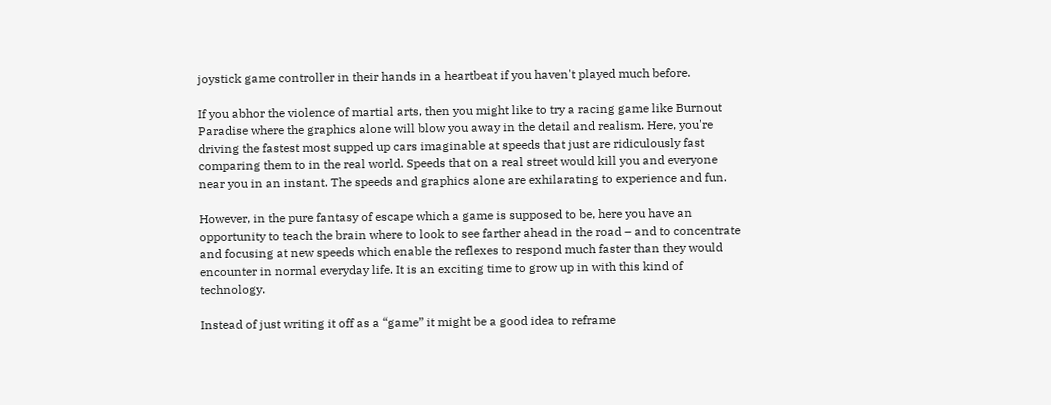joystick game controller in their hands in a heartbeat if you haven't played much before.

If you abhor the violence of martial arts, then you might like to try a racing game like Burnout Paradise where the graphics alone will blow you away in the detail and realism. Here, you're driving the fastest most supped up cars imaginable at speeds that just are ridiculously fast comparing them to in the real world. Speeds that on a real street would kill you and everyone near you in an instant. The speeds and graphics alone are exhilarating to experience and fun.

However, in the pure fantasy of escape which a game is supposed to be, here you have an opportunity to teach the brain where to look to see farther ahead in the road – and to concentrate and focusing at new speeds which enable the reflexes to respond much faster than they would encounter in normal everyday life. It is an exciting time to grow up in with this kind of technology.

Instead of just writing it off as a “game” it might be a good idea to reframe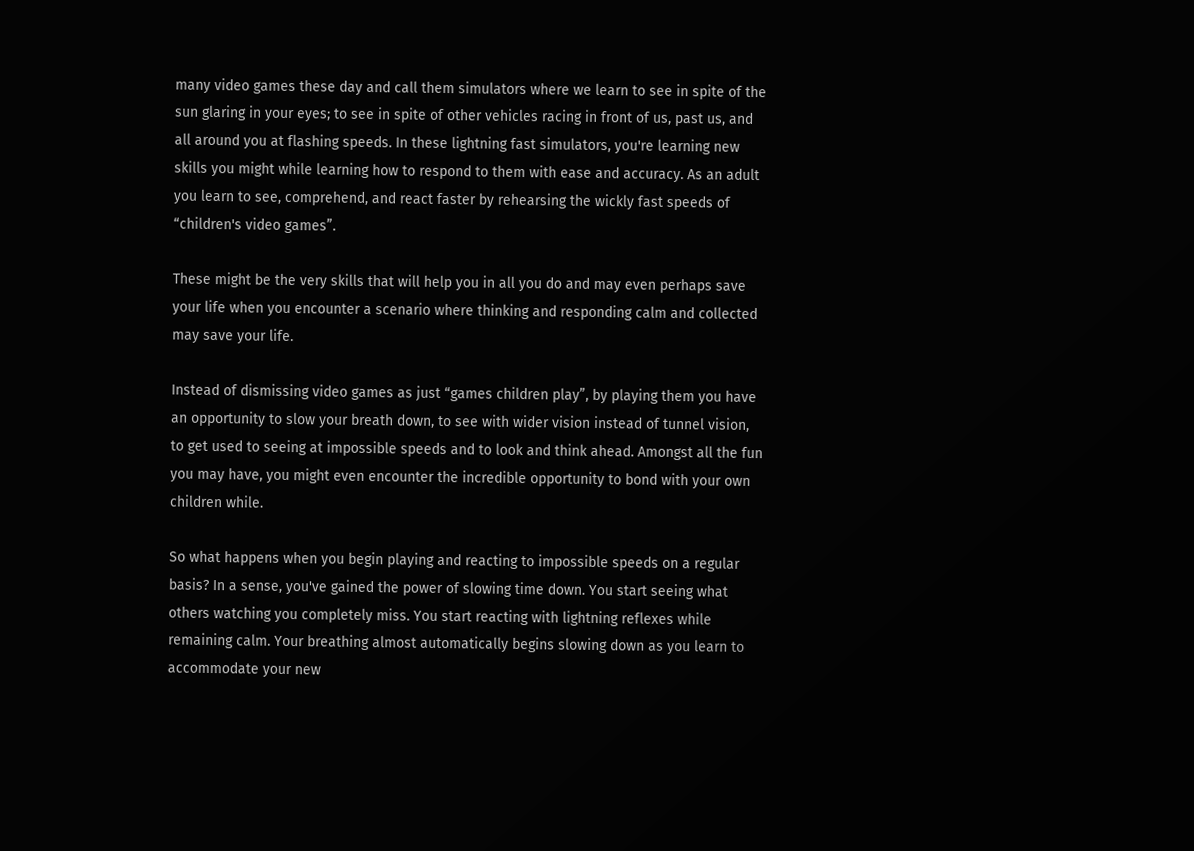many video games these day and call them simulators where we learn to see in spite of the sun glaring in your eyes; to see in spite of other vehicles racing in front of us, past us, and all around you at flashing speeds. In these lightning fast simulators, you're learning new skills you might while learning how to respond to them with ease and accuracy. As an adult you learn to see, comprehend, and react faster by rehearsing the wickly fast speeds of “children's video games”.

These might be the very skills that will help you in all you do and may even perhaps save your life when you encounter a scenario where thinking and responding calm and collected may save your life.

Instead of dismissing video games as just “games children play”, by playing them you have an opportunity to slow your breath down, to see with wider vision instead of tunnel vision, to get used to seeing at impossible speeds and to look and think ahead. Amongst all the fun you may have, you might even encounter the incredible opportunity to bond with your own children while.

So what happens when you begin playing and reacting to impossible speeds on a regular basis? In a sense, you've gained the power of slowing time down. You start seeing what others watching you completely miss. You start reacting with lightning reflexes while remaining calm. Your breathing almost automatically begins slowing down as you learn to accommodate your new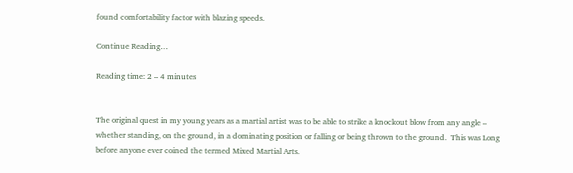found comfortability factor with blazing speeds.

Continue Reading…

Reading time: 2 – 4 minutes


The original quest in my young years as a martial artist was to be able to strike a knockout blow from any angle – whether standing, on the ground, in a dominating position or falling or being thrown to the ground.  This was Long before anyone ever coined the termed Mixed Martial Arts.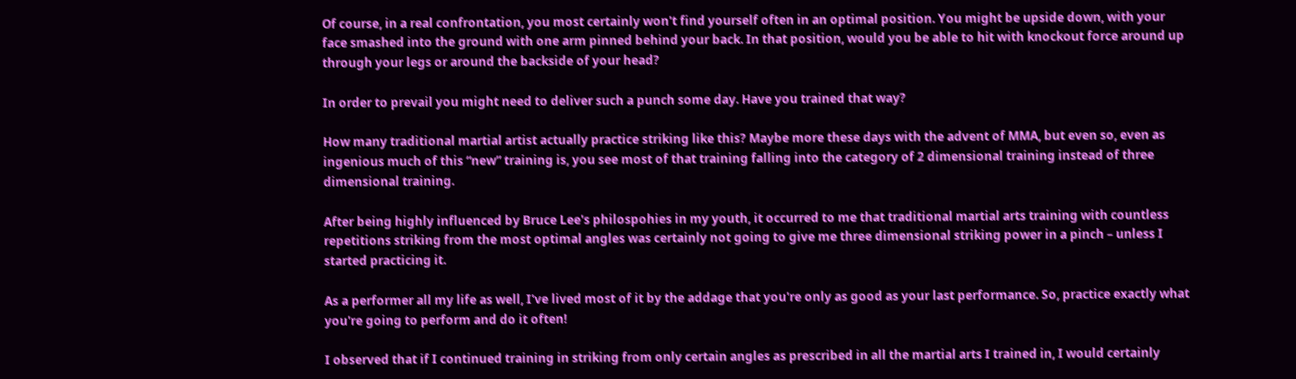Of course, in a real confrontation, you most certainly won't find yourself often in an optimal position. You might be upside down, with your face smashed into the ground with one arm pinned behind your back. In that position, would you be able to hit with knockout force around up through your legs or around the backside of your head?

In order to prevail you might need to deliver such a punch some day. Have you trained that way?

How many traditional martial artist actually practice striking like this? Maybe more these days with the advent of MMA, but even so, even as ingenious much of this “new” training is, you see most of that training falling into the category of 2 dimensional training instead of three dimensional training.

After being highly influenced by Bruce Lee's philospohies in my youth, it occurred to me that traditional martial arts training with countless repetitions striking from the most optimal angles was certainly not going to give me three dimensional striking power in a pinch – unless I started practicing it.

As a performer all my life as well, I've lived most of it by the addage that you're only as good as your last performance. So, practice exactly what you're going to perform and do it often!

I observed that if I continued training in striking from only certain angles as prescribed in all the martial arts I trained in, I would certainly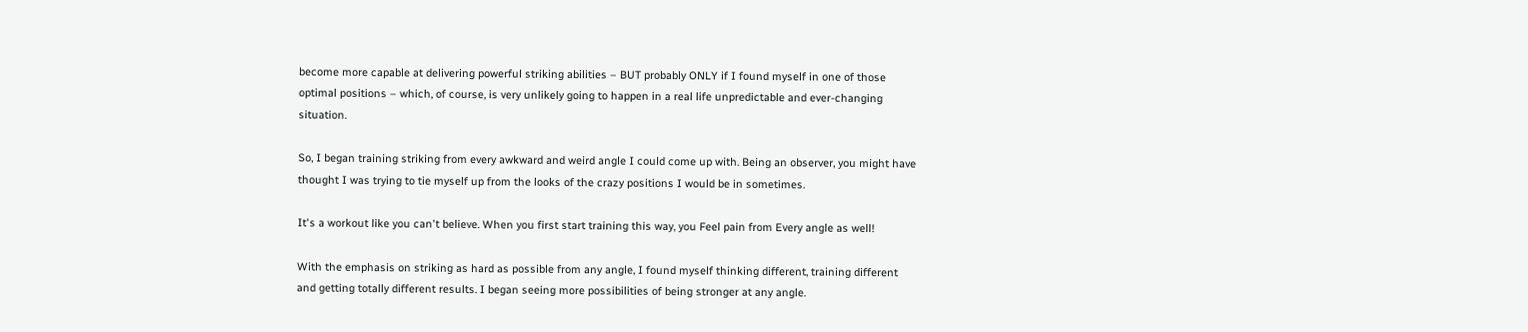become more capable at delivering powerful striking abilities – BUT probably ONLY if I found myself in one of those optimal positions – which, of course, is very unlikely going to happen in a real life unpredictable and ever-changing situation.

So, I began training striking from every awkward and weird angle I could come up with. Being an observer, you might have thought I was trying to tie myself up from the looks of the crazy positions I would be in sometimes.

It's a workout like you can't believe. When you first start training this way, you Feel pain from Every angle as well!

With the emphasis on striking as hard as possible from any angle, I found myself thinking different, training different and getting totally different results. I began seeing more possibilities of being stronger at any angle.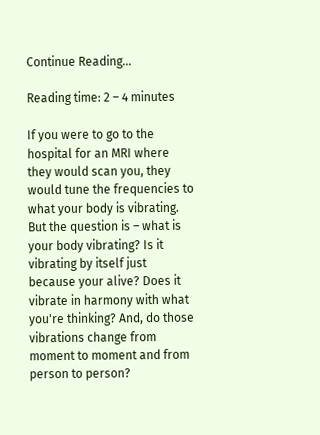Continue Reading…

Reading time: 2 – 4 minutes

If you were to go to the hospital for an MRI where they would scan you, they would tune the frequencies to what your body is vibrating. But the question is – what is your body vibrating? Is it vibrating by itself just because your alive? Does it vibrate in harmony with what you're thinking? And, do those vibrations change from moment to moment and from person to person?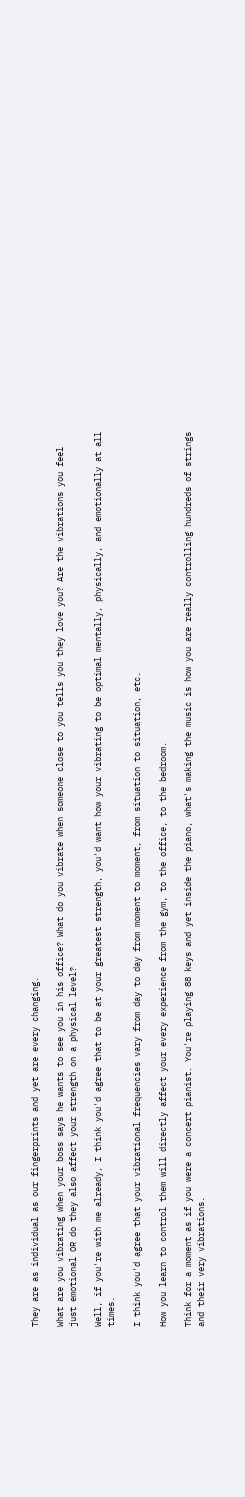They are as individual as our fingerprints and yet are every changing.

What are you vibrating when your boss says he wants to see you in his office? What do you vibrate when someone close to you tells you they love you? Are the vibrations you feel just emotional OR do they also affect your strength on a physical level?

Well, if you're with me already, I think you'd agree that to be at your greatest strength, you'd want how your vibrating to be optimal mentally, physically, and emotionally at all times.

I think you'd agree that your vibrational frequencies vary from day to day from moment to moment, from situation to situation, etc.

How you learn to control them will directly affect your every experience from the gym, to the office, to the bedroom.

Think for a moment as if you were a concert pianist. You're playing 88 keys and yet inside the piano, what's making the music is how you are really controlling hundreds of strings and their very vibrations.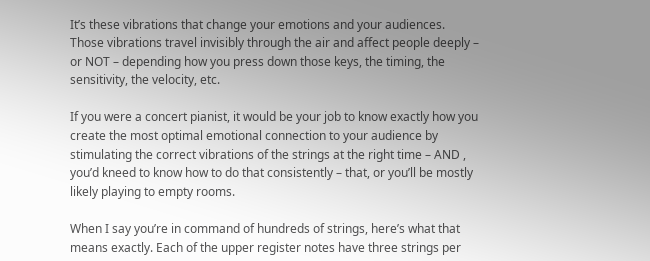It’s these vibrations that change your emotions and your audiences. Those vibrations travel invisibly through the air and affect people deeply – or NOT – depending how you press down those keys, the timing, the sensitivity, the velocity, etc.

If you were a concert pianist, it would be your job to know exactly how you create the most optimal emotional connection to your audience by stimulating the correct vibrations of the strings at the right time – AND , you’d kneed to know how to do that consistently – that, or you’ll be mostly likely playing to empty rooms.

When I say you’re in command of hundreds of strings, here’s what that means exactly. Each of the upper register notes have three strings per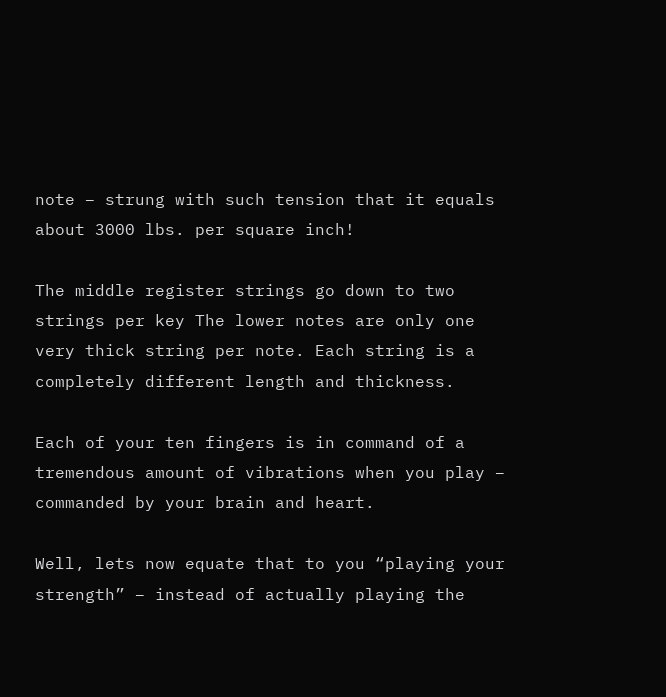note – strung with such tension that it equals about 3000 lbs. per square inch!

The middle register strings go down to two strings per key The lower notes are only one very thick string per note. Each string is a completely different length and thickness.

Each of your ten fingers is in command of a tremendous amount of vibrations when you play – commanded by your brain and heart.

Well, lets now equate that to you “playing your strength” – instead of actually playing the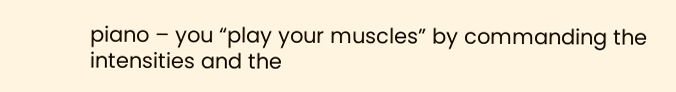piano – you “play your muscles” by commanding the intensities and the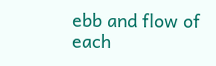ebb and flow of each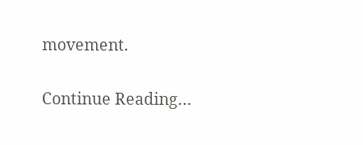movement.

Continue Reading…